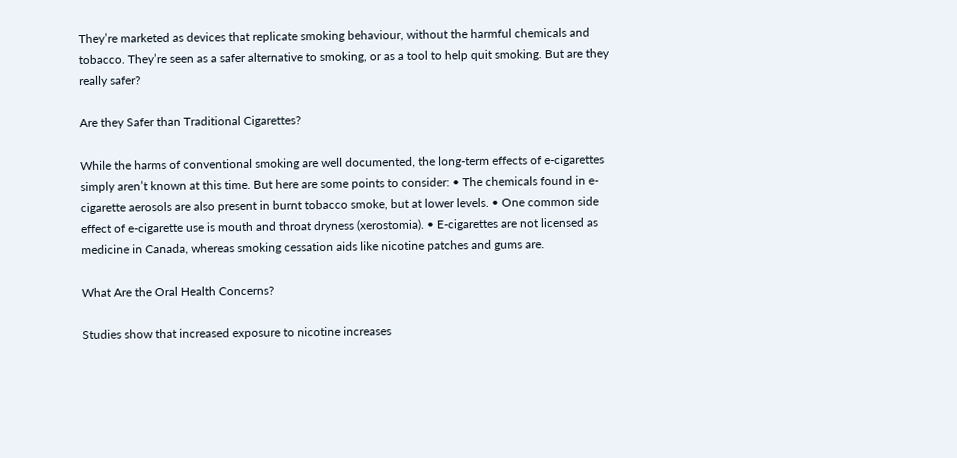They’re marketed as devices that replicate smoking behaviour, without the harmful chemicals and tobacco. They’re seen as a safer alternative to smoking, or as a tool to help quit smoking. But are they really safer?

Are they Safer than Traditional Cigarettes?

While the harms of conventional smoking are well documented, the long-term effects of e-cigarettes simply aren’t known at this time. But here are some points to consider: • The chemicals found in e-cigarette aerosols are also present in burnt tobacco smoke, but at lower levels. • One common side effect of e-cigarette use is mouth and throat dryness (xerostomia). • E-cigarettes are not licensed as medicine in Canada, whereas smoking cessation aids like nicotine patches and gums are.

What Are the Oral Health Concerns?

Studies show that increased exposure to nicotine increases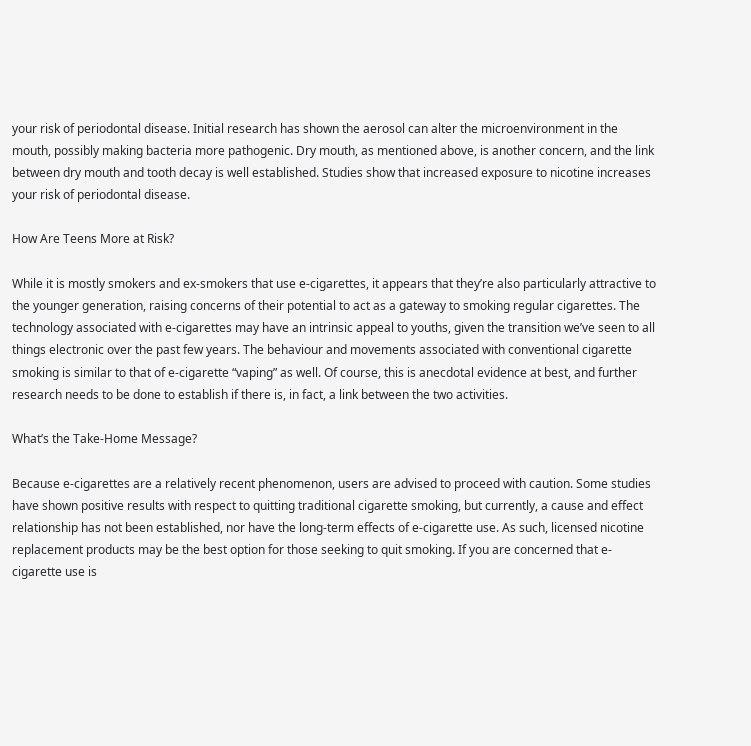your risk of periodontal disease. Initial research has shown the aerosol can alter the microenvironment in the mouth, possibly making bacteria more pathogenic. Dry mouth, as mentioned above, is another concern, and the link between dry mouth and tooth decay is well established. Studies show that increased exposure to nicotine increases your risk of periodontal disease.

How Are Teens More at Risk?

While it is mostly smokers and ex-smokers that use e-cigarettes, it appears that they’re also particularly attractive to the younger generation, raising concerns of their potential to act as a gateway to smoking regular cigarettes. The technology associated with e-cigarettes may have an intrinsic appeal to youths, given the transition we’ve seen to all things electronic over the past few years. The behaviour and movements associated with conventional cigarette smoking is similar to that of e-cigarette “vaping” as well. Of course, this is anecdotal evidence at best, and further research needs to be done to establish if there is, in fact, a link between the two activities.

What’s the Take-Home Message?

Because e-cigarettes are a relatively recent phenomenon, users are advised to proceed with caution. Some studies have shown positive results with respect to quitting traditional cigarette smoking, but currently, a cause and effect relationship has not been established, nor have the long-term effects of e-cigarette use. As such, licensed nicotine replacement products may be the best option for those seeking to quit smoking. If you are concerned that e-cigarette use is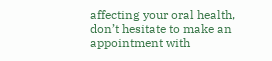affecting your oral health, don’t hesitate to make an appointment with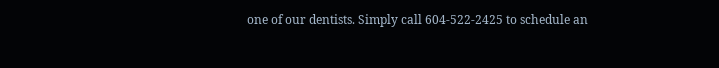one of our dentists. Simply call 604-522-2425 to schedule an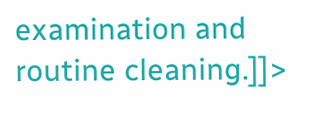examination and routine cleaning.]]>